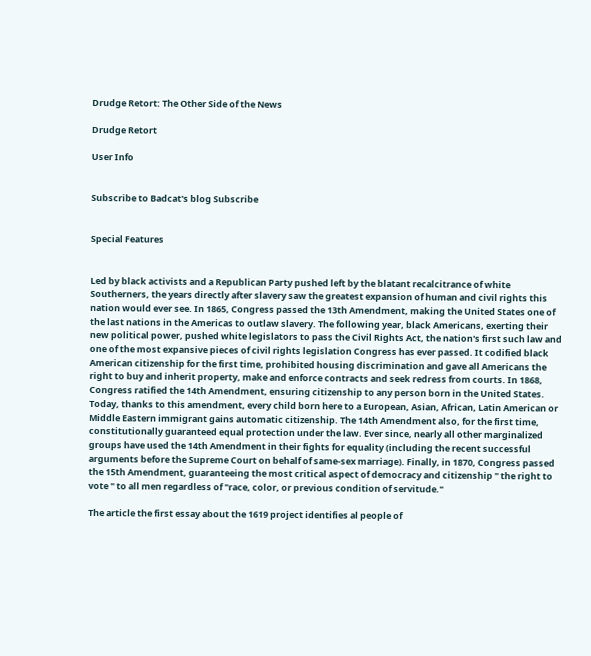Drudge Retort: The Other Side of the News

Drudge Retort

User Info


Subscribe to Badcat's blog Subscribe


Special Features


Led by black activists and a Republican Party pushed left by the blatant recalcitrance of white Southerners, the years directly after slavery saw the greatest expansion of human and civil rights this nation would ever see. In 1865, Congress passed the 13th Amendment, making the United States one of the last nations in the Americas to outlaw slavery. The following year, black Americans, exerting their new political power, pushed white legislators to pass the Civil Rights Act, the nation's first such law and one of the most expansive pieces of civil rights legislation Congress has ever passed. It codified black American citizenship for the first time, prohibited housing discrimination and gave all Americans the right to buy and inherit property, make and enforce contracts and seek redress from courts. In 1868, Congress ratified the 14th Amendment, ensuring citizenship to any person born in the United States. Today, thanks to this amendment, every child born here to a European, Asian, African, Latin American or Middle Eastern immigrant gains automatic citizenship. The 14th Amendment also, for the first time, constitutionally guaranteed equal protection under the law. Ever since, nearly all other marginalized groups have used the 14th Amendment in their fights for equality (including the recent successful arguments before the Supreme Court on behalf of same-sex marriage). Finally, in 1870, Congress passed the 15th Amendment, guaranteeing the most critical aspect of democracy and citizenship " the right to vote " to all men regardless of "race, color, or previous condition of servitude."

The article the first essay about the 1619 project identifies al people of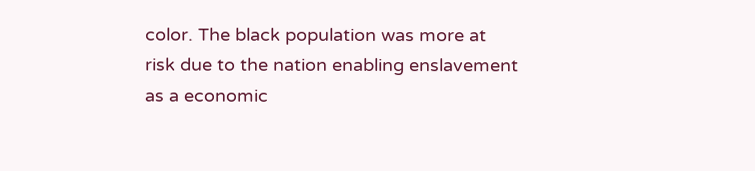color. The black population was more at risk due to the nation enabling enslavement as a economic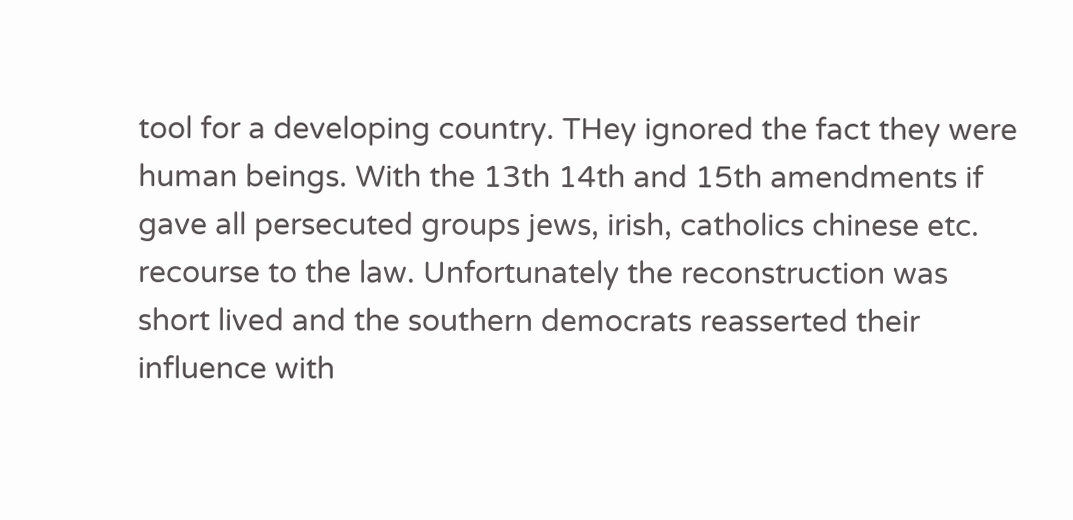tool for a developing country. THey ignored the fact they were human beings. With the 13th 14th and 15th amendments if gave all persecuted groups jews, irish, catholics chinese etc. recourse to the law. Unfortunately the reconstruction was short lived and the southern democrats reasserted their influence with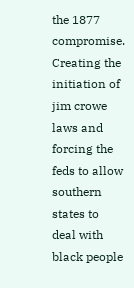the 1877 compromise. Creating the initiation of jim crowe laws and forcing the feds to allow southern states to deal with black people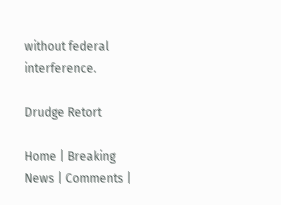without federal interference.

Drudge Retort

Home | Breaking News | Comments |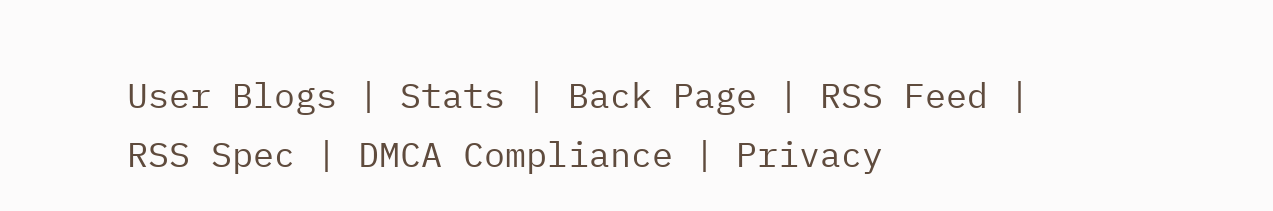User Blogs | Stats | Back Page | RSS Feed | RSS Spec | DMCA Compliance | Privacy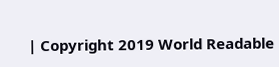| Copyright 2019 World Readable